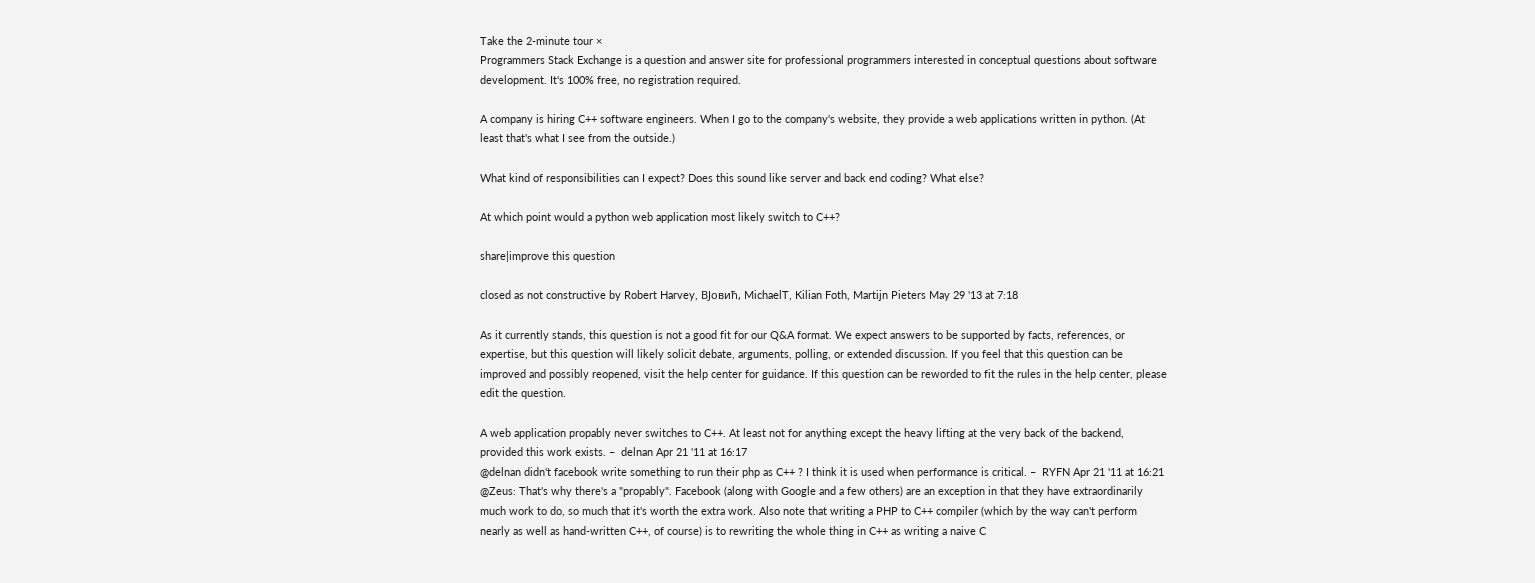Take the 2-minute tour ×
Programmers Stack Exchange is a question and answer site for professional programmers interested in conceptual questions about software development. It's 100% free, no registration required.

A company is hiring C++ software engineers. When I go to the company's website, they provide a web applications written in python. (At least that's what I see from the outside.)

What kind of responsibilities can I expect? Does this sound like server and back end coding? What else?

At which point would a python web application most likely switch to C++?

share|improve this question

closed as not constructive by Robert Harvey, BЈовић, MichaelT, Kilian Foth, Martijn Pieters May 29 '13 at 7:18

As it currently stands, this question is not a good fit for our Q&A format. We expect answers to be supported by facts, references, or expertise, but this question will likely solicit debate, arguments, polling, or extended discussion. If you feel that this question can be improved and possibly reopened, visit the help center for guidance. If this question can be reworded to fit the rules in the help center, please edit the question.

A web application propably never switches to C++. At least not for anything except the heavy lifting at the very back of the backend, provided this work exists. –  delnan Apr 21 '11 at 16:17
@delnan didn't facebook write something to run their php as C++ ? I think it is used when performance is critical. –  RYFN Apr 21 '11 at 16:21
@Zeus: That's why there's a "propably". Facebook (along with Google and a few others) are an exception in that they have extraordinarily much work to do, so much that it's worth the extra work. Also note that writing a PHP to C++ compiler (which by the way can't perform nearly as well as hand-written C++, of course) is to rewriting the whole thing in C++ as writing a naive C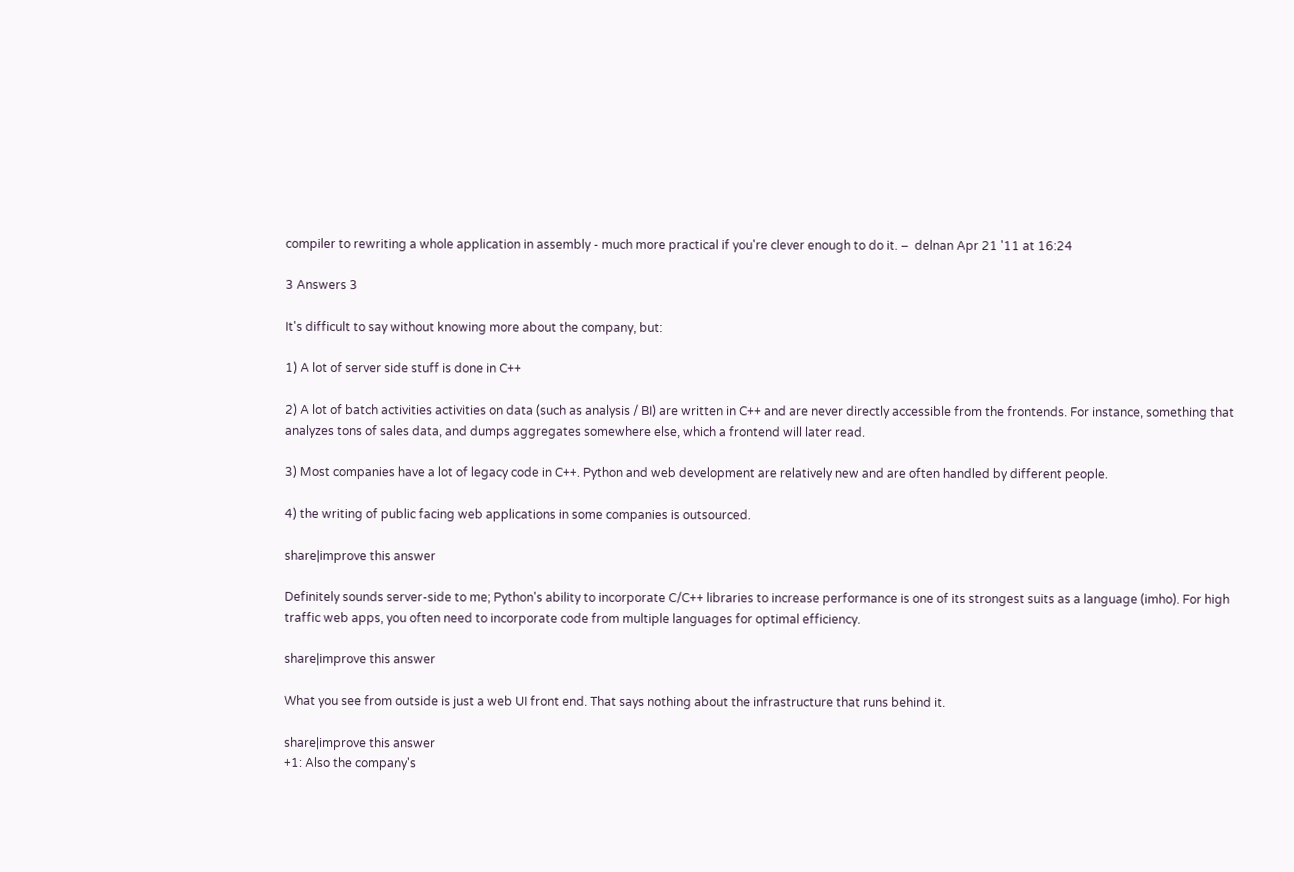compiler to rewriting a whole application in assembly - much more practical if you're clever enough to do it. –  delnan Apr 21 '11 at 16:24

3 Answers 3

It's difficult to say without knowing more about the company, but:

1) A lot of server side stuff is done in C++

2) A lot of batch activities activities on data (such as analysis / BI) are written in C++ and are never directly accessible from the frontends. For instance, something that analyzes tons of sales data, and dumps aggregates somewhere else, which a frontend will later read.

3) Most companies have a lot of legacy code in C++. Python and web development are relatively new and are often handled by different people.

4) the writing of public facing web applications in some companies is outsourced.

share|improve this answer

Definitely sounds server-side to me; Python's ability to incorporate C/C++ libraries to increase performance is one of its strongest suits as a language (imho). For high traffic web apps, you often need to incorporate code from multiple languages for optimal efficiency.

share|improve this answer

What you see from outside is just a web UI front end. That says nothing about the infrastructure that runs behind it.

share|improve this answer
+1: Also the company's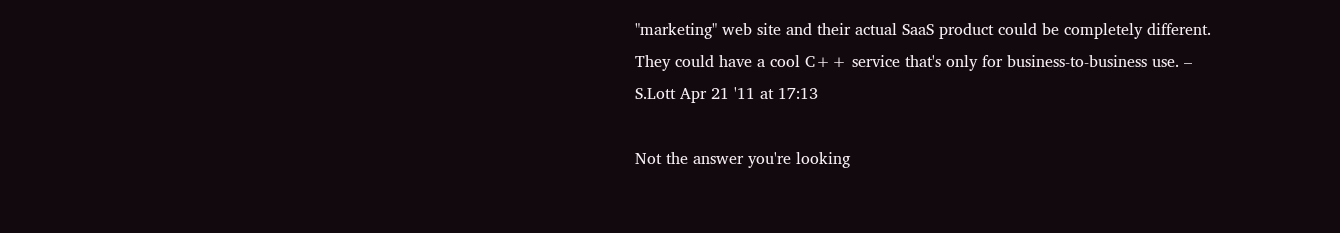"marketing" web site and their actual SaaS product could be completely different. They could have a cool C++ service that's only for business-to-business use. –  S.Lott Apr 21 '11 at 17:13

Not the answer you're looking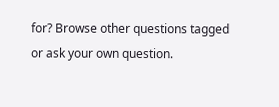for? Browse other questions tagged or ask your own question.